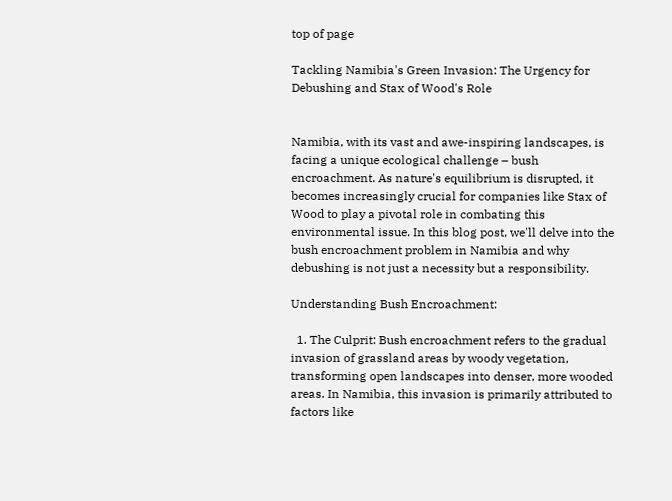top of page

Tackling Namibia's Green Invasion: The Urgency for Debushing and Stax of Wood's Role


Namibia, with its vast and awe-inspiring landscapes, is facing a unique ecological challenge – bush encroachment. As nature's equilibrium is disrupted, it becomes increasingly crucial for companies like Stax of Wood to play a pivotal role in combating this environmental issue. In this blog post, we'll delve into the bush encroachment problem in Namibia and why debushing is not just a necessity but a responsibility.

Understanding Bush Encroachment:

  1. The Culprit: Bush encroachment refers to the gradual invasion of grassland areas by woody vegetation, transforming open landscapes into denser, more wooded areas. In Namibia, this invasion is primarily attributed to factors like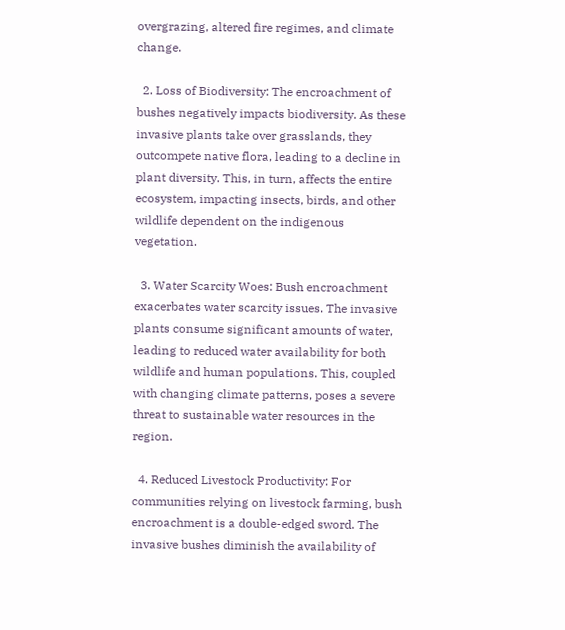overgrazing, altered fire regimes, and climate change.

  2. Loss of Biodiversity: The encroachment of bushes negatively impacts biodiversity. As these invasive plants take over grasslands, they outcompete native flora, leading to a decline in plant diversity. This, in turn, affects the entire ecosystem, impacting insects, birds, and other wildlife dependent on the indigenous vegetation.

  3. Water Scarcity Woes: Bush encroachment exacerbates water scarcity issues. The invasive plants consume significant amounts of water, leading to reduced water availability for both wildlife and human populations. This, coupled with changing climate patterns, poses a severe threat to sustainable water resources in the region.

  4. Reduced Livestock Productivity: For communities relying on livestock farming, bush encroachment is a double-edged sword. The invasive bushes diminish the availability of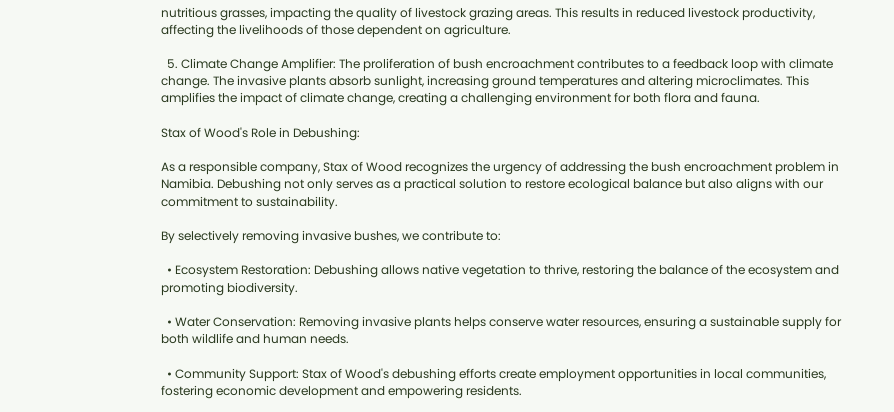nutritious grasses, impacting the quality of livestock grazing areas. This results in reduced livestock productivity, affecting the livelihoods of those dependent on agriculture.

  5. Climate Change Amplifier: The proliferation of bush encroachment contributes to a feedback loop with climate change. The invasive plants absorb sunlight, increasing ground temperatures and altering microclimates. This amplifies the impact of climate change, creating a challenging environment for both flora and fauna.

Stax of Wood's Role in Debushing:

As a responsible company, Stax of Wood recognizes the urgency of addressing the bush encroachment problem in Namibia. Debushing not only serves as a practical solution to restore ecological balance but also aligns with our commitment to sustainability.

By selectively removing invasive bushes, we contribute to:

  • Ecosystem Restoration: Debushing allows native vegetation to thrive, restoring the balance of the ecosystem and promoting biodiversity.

  • Water Conservation: Removing invasive plants helps conserve water resources, ensuring a sustainable supply for both wildlife and human needs.

  • Community Support: Stax of Wood's debushing efforts create employment opportunities in local communities, fostering economic development and empowering residents.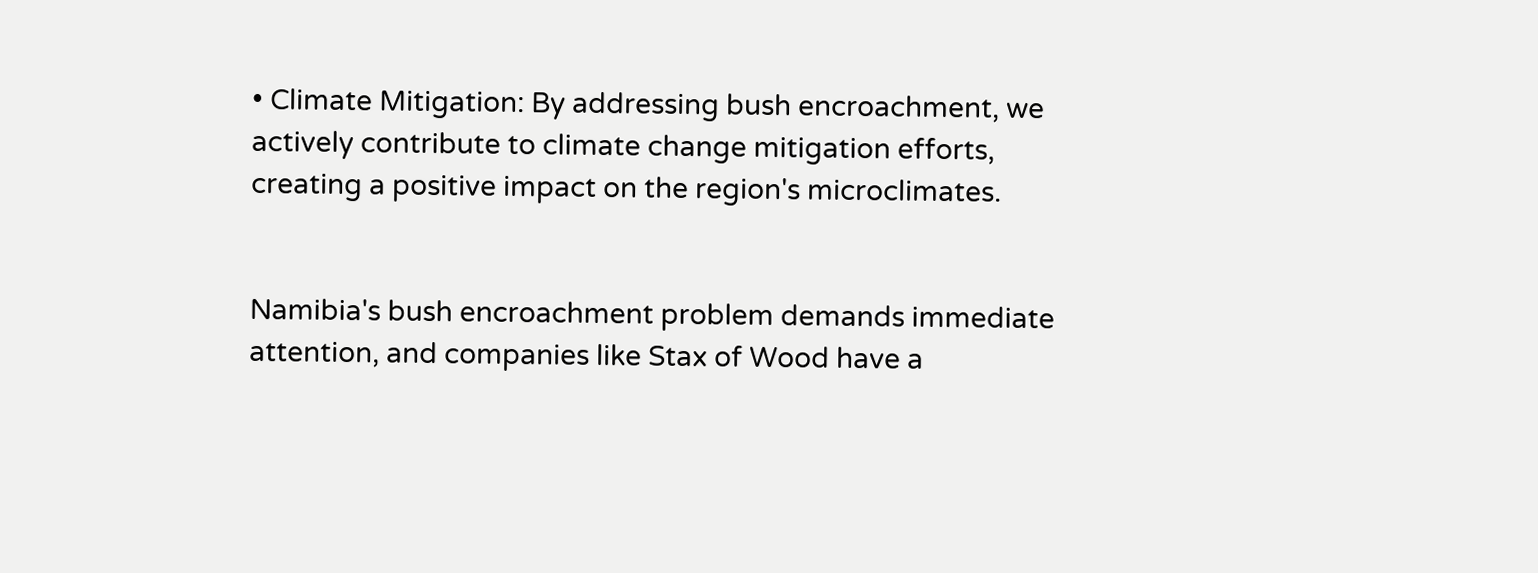• Climate Mitigation: By addressing bush encroachment, we actively contribute to climate change mitigation efforts, creating a positive impact on the region's microclimates.


Namibia's bush encroachment problem demands immediate attention, and companies like Stax of Wood have a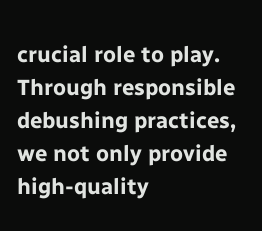crucial role to play. Through responsible debushing practices, we not only provide high-quality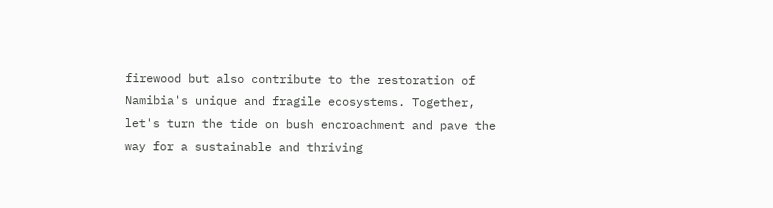firewood but also contribute to the restoration of Namibia's unique and fragile ecosystems. Together, let's turn the tide on bush encroachment and pave the way for a sustainable and thriving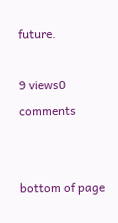future.

9 views0 comments


bottom of page